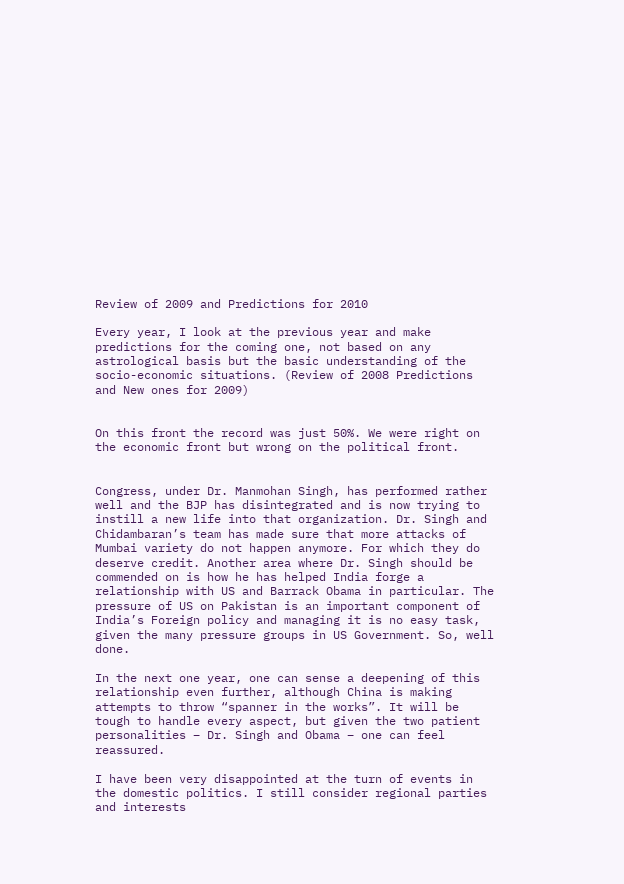Review of 2009 and Predictions for 2010

Every year, I look at the previous year and make predictions for the coming one, not based on any astrological basis but the basic understanding of the socio-economic situations. (Review of 2008 Predictions and New ones for 2009)


On this front the record was just 50%. We were right on the economic front but wrong on the political front.


Congress, under Dr. Manmohan Singh, has performed rather well and the BJP has disintegrated and is now trying to instill a new life into that organization. Dr. Singh and Chidambaran’s team has made sure that more attacks of Mumbai variety do not happen anymore. For which they do deserve credit. Another area where Dr. Singh should be commended on is how he has helped India forge a relationship with US and Barrack Obama in particular. The pressure of US on Pakistan is an important component of India’s Foreign policy and managing it is no easy task, given the many pressure groups in US Government. So, well done.

In the next one year, one can sense a deepening of this relationship even further, although China is making attempts to throw “spanner in the works”. It will be tough to handle every aspect, but given the two patient personalities – Dr. Singh and Obama – one can feel reassured.

I have been very disappointed at the turn of events in the domestic politics. I still consider regional parties and interests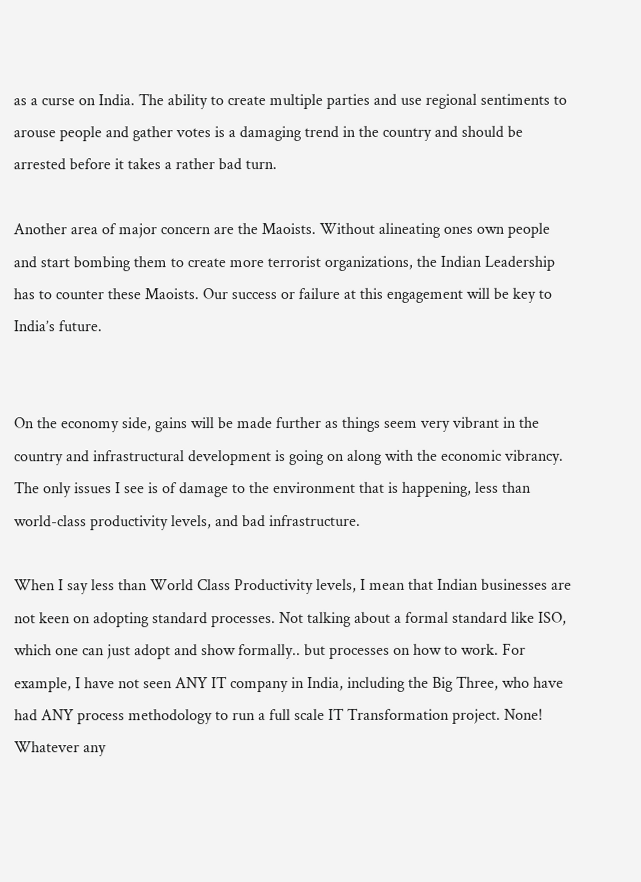as a curse on India. The ability to create multiple parties and use regional sentiments to arouse people and gather votes is a damaging trend in the country and should be arrested before it takes a rather bad turn.

Another area of major concern are the Maoists. Without alineating ones own people and start bombing them to create more terrorist organizations, the Indian Leadership has to counter these Maoists. Our success or failure at this engagement will be key to India’s future.


On the economy side, gains will be made further as things seem very vibrant in the country and infrastructural development is going on along with the economic vibrancy. The only issues I see is of damage to the environment that is happening, less than world-class productivity levels, and bad infrastructure.

When I say less than World Class Productivity levels, I mean that Indian businesses are not keen on adopting standard processes. Not talking about a formal standard like ISO, which one can just adopt and show formally.. but processes on how to work. For example, I have not seen ANY IT company in India, including the Big Three, who have had ANY process methodology to run a full scale IT Transformation project. None! Whatever any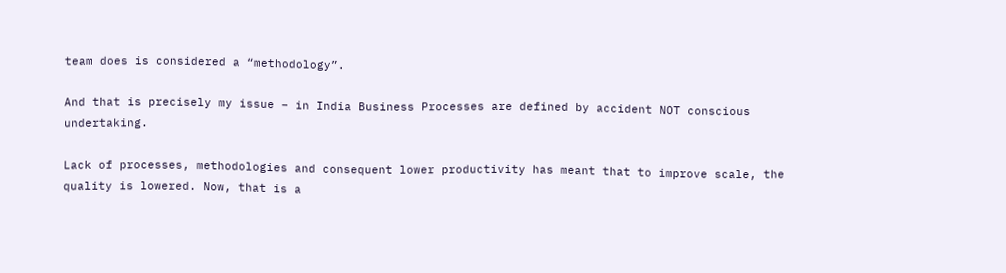team does is considered a “methodology”.

And that is precisely my issue – in India Business Processes are defined by accident NOT conscious undertaking.

Lack of processes, methodologies and consequent lower productivity has meant that to improve scale, the quality is lowered. Now, that is a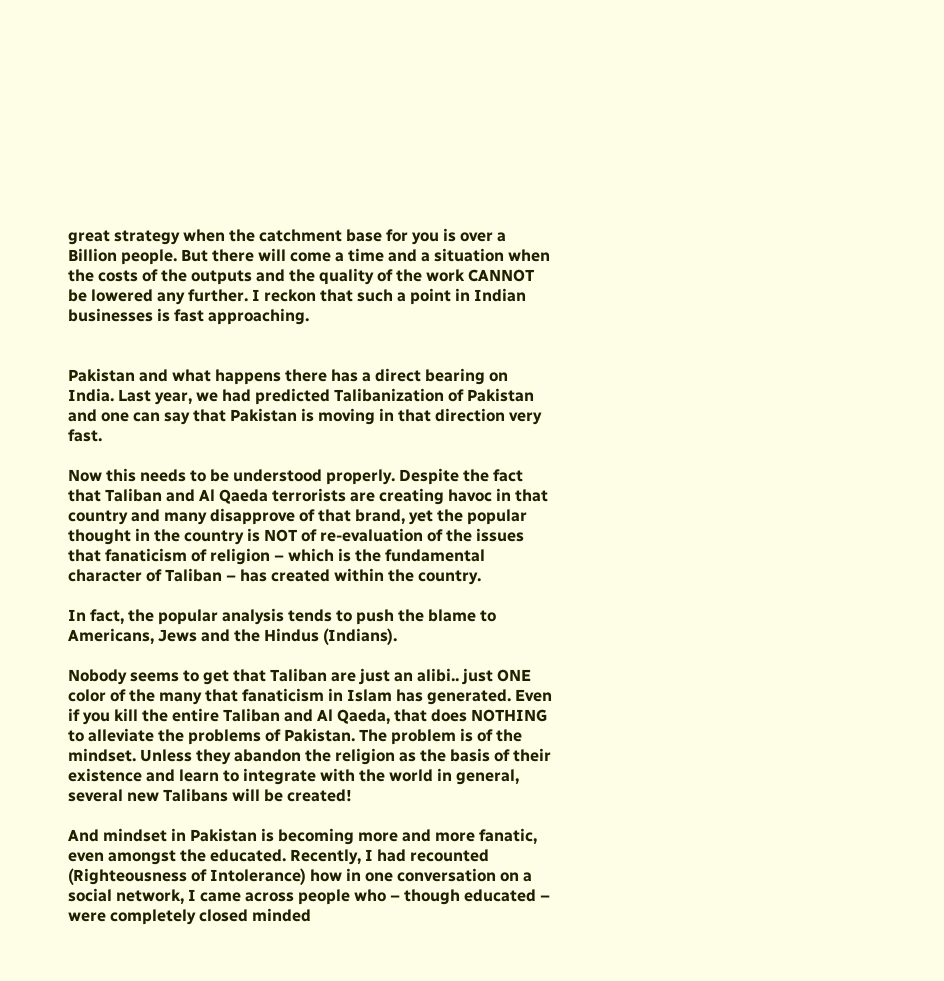great strategy when the catchment base for you is over a Billion people. But there will come a time and a situation when the costs of the outputs and the quality of the work CANNOT be lowered any further. I reckon that such a point in Indian businesses is fast approaching.


Pakistan and what happens there has a direct bearing on India. Last year, we had predicted Talibanization of Pakistan and one can say that Pakistan is moving in that direction very fast.

Now this needs to be understood properly. Despite the fact that Taliban and Al Qaeda terrorists are creating havoc in that country and many disapprove of that brand, yet the popular thought in the country is NOT of re-evaluation of the issues that fanaticism of religion – which is the fundamental character of Taliban – has created within the country.

In fact, the popular analysis tends to push the blame to Americans, Jews and the Hindus (Indians).

Nobody seems to get that Taliban are just an alibi.. just ONE color of the many that fanaticism in Islam has generated. Even if you kill the entire Taliban and Al Qaeda, that does NOTHING to alleviate the problems of Pakistan. The problem is of the mindset. Unless they abandon the religion as the basis of their existence and learn to integrate with the world in general, several new Talibans will be created!

And mindset in Pakistan is becoming more and more fanatic, even amongst the educated. Recently, I had recounted (Righteousness of Intolerance) how in one conversation on a social network, I came across people who – though educated – were completely closed minded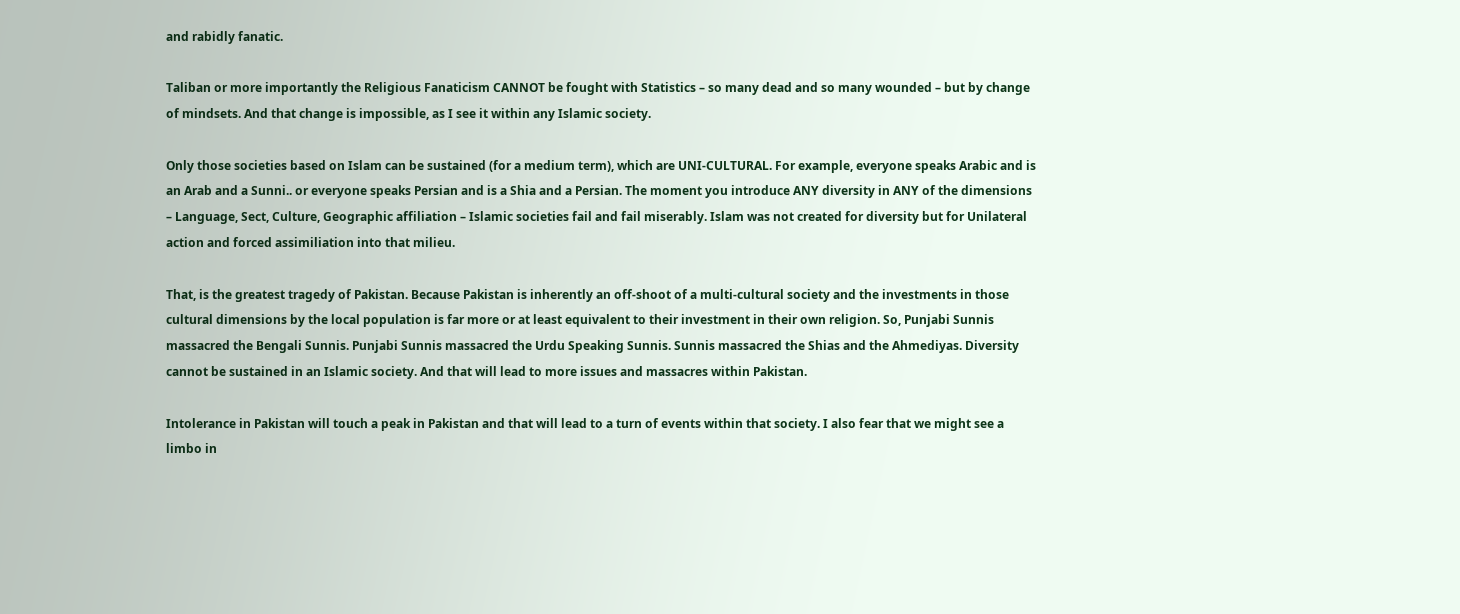and rabidly fanatic.

Taliban or more importantly the Religious Fanaticism CANNOT be fought with Statistics – so many dead and so many wounded – but by change of mindsets. And that change is impossible, as I see it within any Islamic society.

Only those societies based on Islam can be sustained (for a medium term), which are UNI-CULTURAL. For example, everyone speaks Arabic and is an Arab and a Sunni.. or everyone speaks Persian and is a Shia and a Persian. The moment you introduce ANY diversity in ANY of the dimensions – Language, Sect, Culture, Geographic affiliation – Islamic societies fail and fail miserably. Islam was not created for diversity but for Unilateral action and forced assimiliation into that milieu.

That, is the greatest tragedy of Pakistan. Because Pakistan is inherently an off-shoot of a multi-cultural society and the investments in those cultural dimensions by the local population is far more or at least equivalent to their investment in their own religion. So, Punjabi Sunnis massacred the Bengali Sunnis. Punjabi Sunnis massacred the Urdu Speaking Sunnis. Sunnis massacred the Shias and the Ahmediyas. Diversity cannot be sustained in an Islamic society. And that will lead to more issues and massacres within Pakistan.

Intolerance in Pakistan will touch a peak in Pakistan and that will lead to a turn of events within that society. I also fear that we might see a limbo in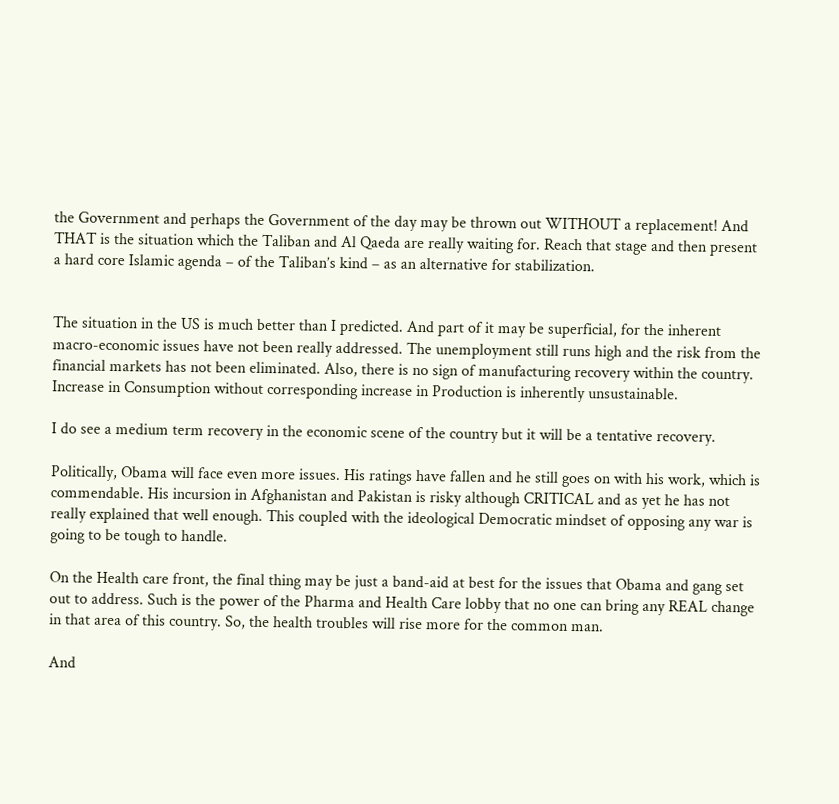the Government and perhaps the Government of the day may be thrown out WITHOUT a replacement! And THAT is the situation which the Taliban and Al Qaeda are really waiting for. Reach that stage and then present a hard core Islamic agenda – of the Taliban’s kind – as an alternative for stabilization.


The situation in the US is much better than I predicted. And part of it may be superficial, for the inherent macro-economic issues have not been really addressed. The unemployment still runs high and the risk from the financial markets has not been eliminated. Also, there is no sign of manufacturing recovery within the country. Increase in Consumption without corresponding increase in Production is inherently unsustainable.

I do see a medium term recovery in the economic scene of the country but it will be a tentative recovery.

Politically, Obama will face even more issues. His ratings have fallen and he still goes on with his work, which is commendable. His incursion in Afghanistan and Pakistan is risky although CRITICAL and as yet he has not really explained that well enough. This coupled with the ideological Democratic mindset of opposing any war is going to be tough to handle.

On the Health care front, the final thing may be just a band-aid at best for the issues that Obama and gang set out to address. Such is the power of the Pharma and Health Care lobby that no one can bring any REAL change in that area of this country. So, the health troubles will rise more for the common man.

And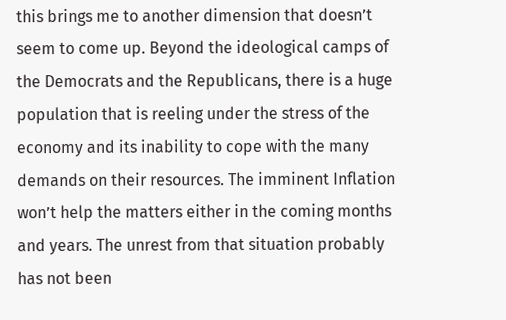this brings me to another dimension that doesn’t seem to come up. Beyond the ideological camps of the Democrats and the Republicans, there is a huge population that is reeling under the stress of the economy and its inability to cope with the many demands on their resources. The imminent Inflation won’t help the matters either in the coming months and years. The unrest from that situation probably has not been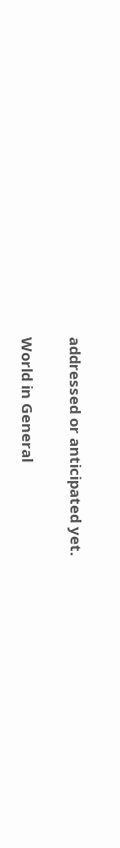addressed or anticipated yet.

World in General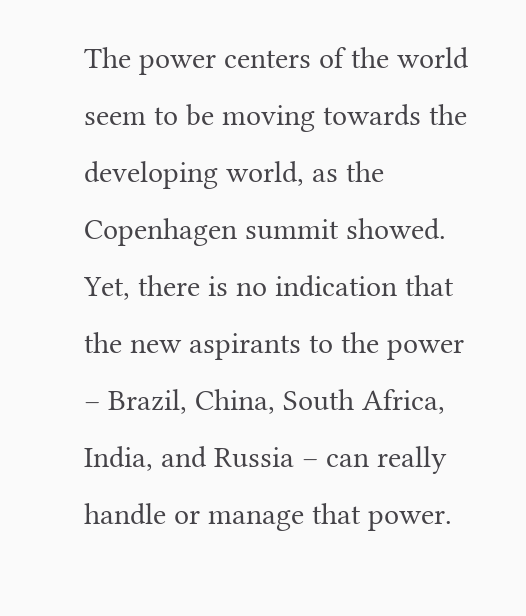The power centers of the world seem to be moving towards the developing world, as the Copenhagen summit showed. Yet, there is no indication that the new aspirants to the power – Brazil, China, South Africa, India, and Russia – can really handle or manage that power.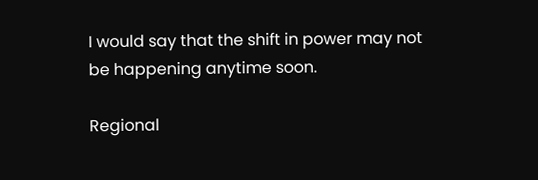I would say that the shift in power may not be happening anytime soon.

Regional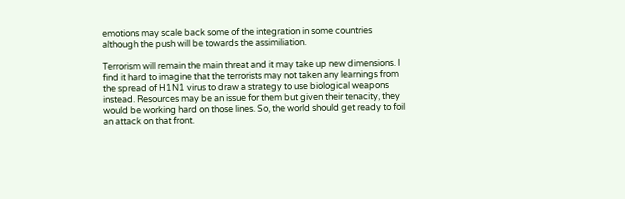emotions may scale back some of the integration in some countries although the push will be towards the assimiliation.

Terrorism will remain the main threat and it may take up new dimensions. I find it hard to imagine that the terrorists may not taken any learnings from the spread of H1N1 virus to draw a strategy to use biological weapons instead. Resources may be an issue for them but given their tenacity, they would be working hard on those lines. So, the world should get ready to foil an attack on that front.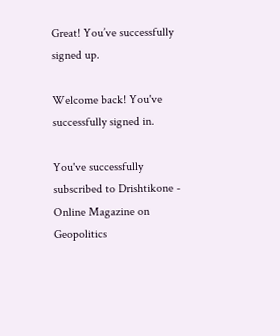Great! You’ve successfully signed up.

Welcome back! You've successfully signed in.

You've successfully subscribed to Drishtikone - Online Magazine on Geopolitics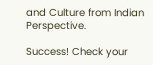and Culture from Indian Perspective.

Success! Check your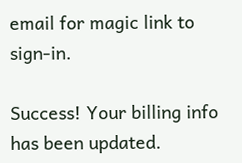email for magic link to sign-in.

Success! Your billing info has been updated.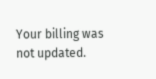Your billing was not updated.